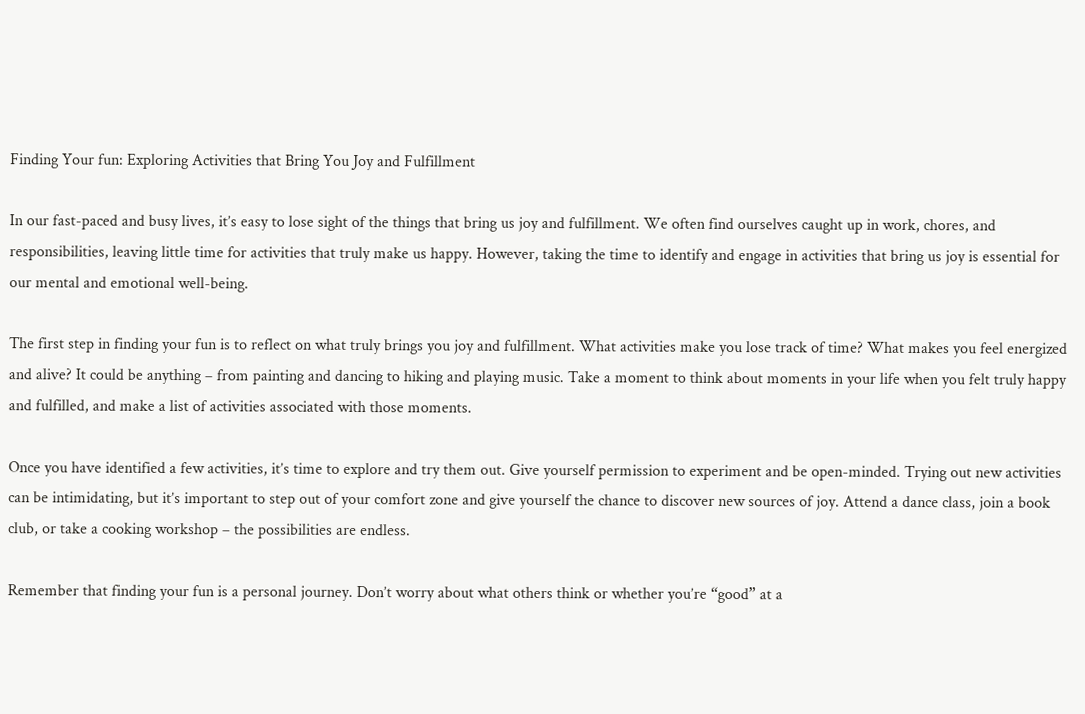Finding Your fun: Exploring Activities that Bring You Joy and Fulfillment

In our fast-paced and busy lives, it’s easy to lose sight of the things that bring us joy and fulfillment. We often find ourselves caught up in work, chores, and responsibilities, leaving little time for activities that truly make us happy. However, taking the time to identify and engage in activities that bring us joy is essential for our mental and emotional well-being.

The first step in finding your fun is to reflect on what truly brings you joy and fulfillment. What activities make you lose track of time? What makes you feel energized and alive? It could be anything – from painting and dancing to hiking and playing music. Take a moment to think about moments in your life when you felt truly happy and fulfilled, and make a list of activities associated with those moments.

Once you have identified a few activities, it’s time to explore and try them out. Give yourself permission to experiment and be open-minded. Trying out new activities can be intimidating, but it’s important to step out of your comfort zone and give yourself the chance to discover new sources of joy. Attend a dance class, join a book club, or take a cooking workshop – the possibilities are endless.

Remember that finding your fun is a personal journey. Don’t worry about what others think or whether you’re “good” at a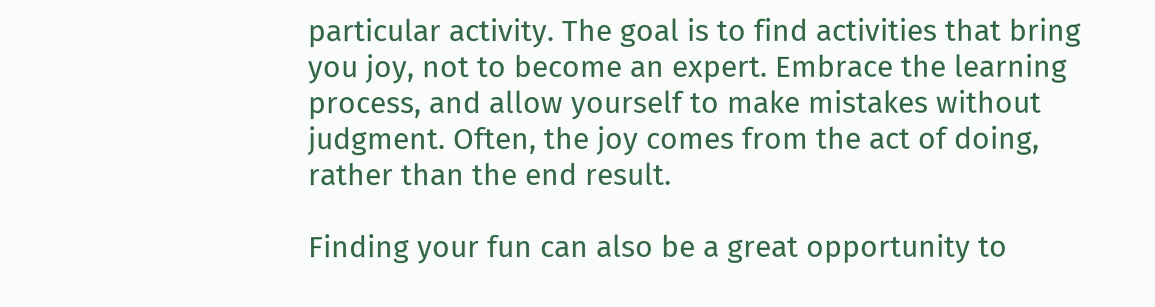particular activity. The goal is to find activities that bring you joy, not to become an expert. Embrace the learning process, and allow yourself to make mistakes without judgment. Often, the joy comes from the act of doing, rather than the end result.

Finding your fun can also be a great opportunity to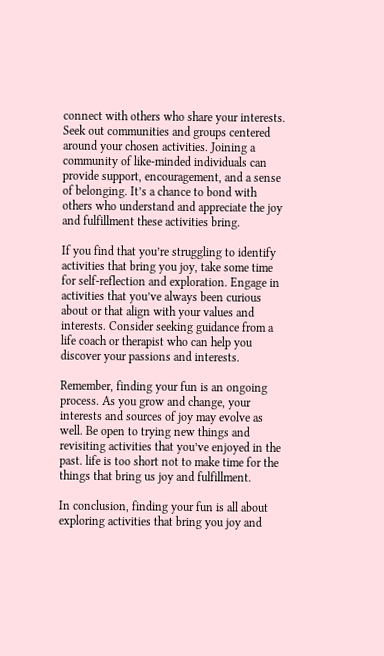connect with others who share your interests. Seek out communities and groups centered around your chosen activities. Joining a community of like-minded individuals can provide support, encouragement, and a sense of belonging. It’s a chance to bond with others who understand and appreciate the joy and fulfillment these activities bring.

If you find that you’re struggling to identify activities that bring you joy, take some time for self-reflection and exploration. Engage in activities that you’ve always been curious about or that align with your values and interests. Consider seeking guidance from a life coach or therapist who can help you discover your passions and interests.

Remember, finding your fun is an ongoing process. As you grow and change, your interests and sources of joy may evolve as well. Be open to trying new things and revisiting activities that you’ve enjoyed in the past. life is too short not to make time for the things that bring us joy and fulfillment.

In conclusion, finding your fun is all about exploring activities that bring you joy and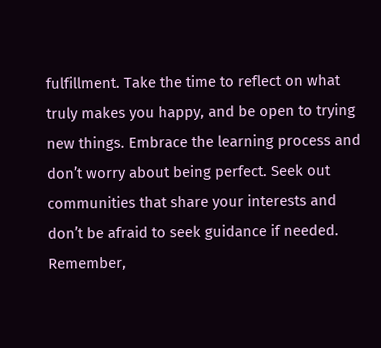fulfillment. Take the time to reflect on what truly makes you happy, and be open to trying new things. Embrace the learning process and don’t worry about being perfect. Seek out communities that share your interests and don’t be afraid to seek guidance if needed. Remember,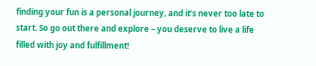finding your fun is a personal journey, and it’s never too late to start. So go out there and explore – you deserve to live a life filled with joy and fulfillment!